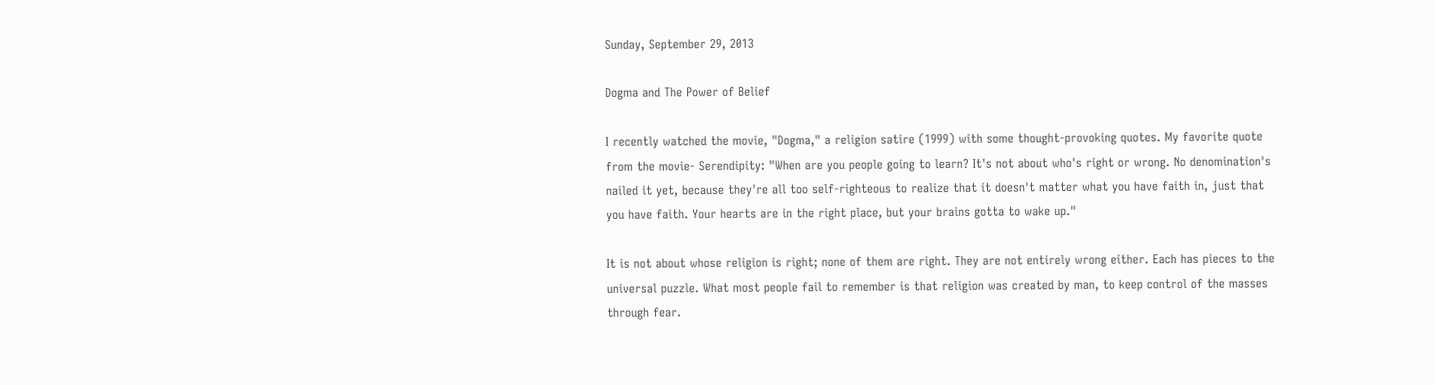Sunday, September 29, 2013

Dogma and The Power of Belief

I recently watched the movie, "Dogma," a religion satire (1999) with some thought-provoking quotes. My favorite quote from the movie- Serendipity: "When are you people going to learn? It's not about who's right or wrong. No denomination's nailed it yet, because they're all too self-righteous to realize that it doesn't matter what you have faith in, just that you have faith. Your hearts are in the right place, but your brains gotta to wake up."

It is not about whose religion is right; none of them are right. They are not entirely wrong either. Each has pieces to the universal puzzle. What most people fail to remember is that religion was created by man, to keep control of the masses through fear.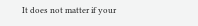It does not matter if your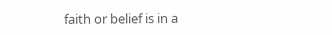faith or belief is in a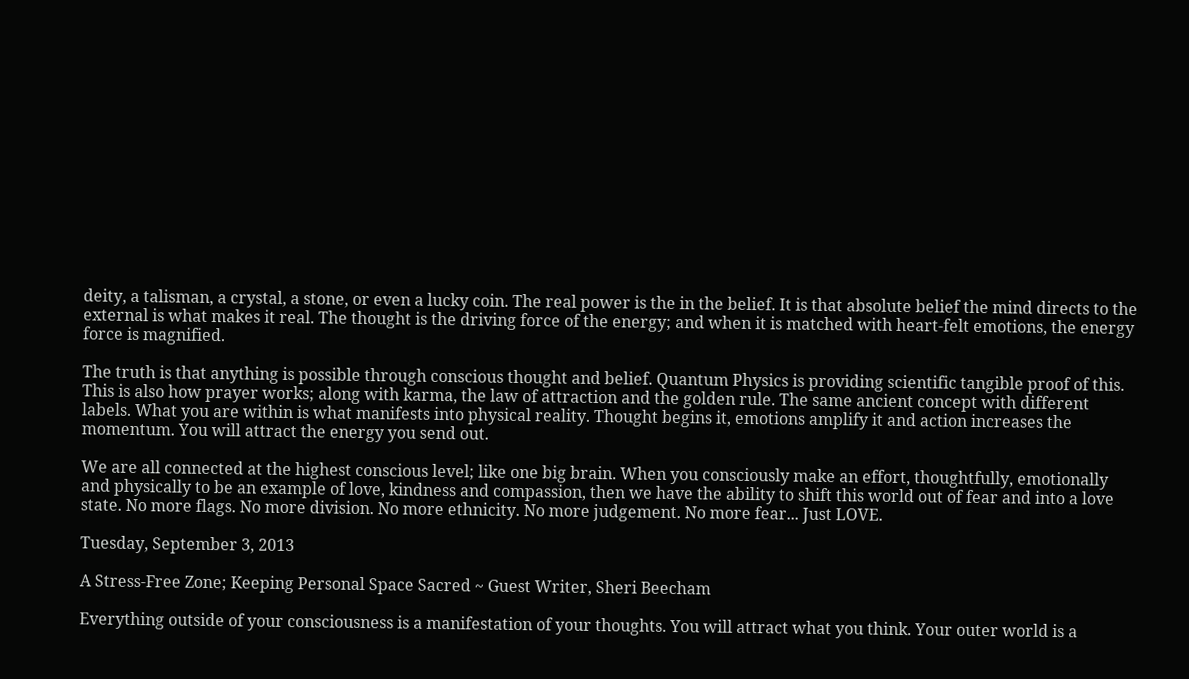deity, a talisman, a crystal, a stone, or even a lucky coin. The real power is the in the belief. It is that absolute belief the mind directs to the external is what makes it real. The thought is the driving force of the energy; and when it is matched with heart-felt emotions, the energy force is magnified.

The truth is that anything is possible through conscious thought and belief. Quantum Physics is providing scientific tangible proof of this. This is also how prayer works; along with karma, the law of attraction and the golden rule. The same ancient concept with different labels. What you are within is what manifests into physical reality. Thought begins it, emotions amplify it and action increases the momentum. You will attract the energy you send out.

We are all connected at the highest conscious level; like one big brain. When you consciously make an effort, thoughtfully, emotionally and physically to be an example of love, kindness and compassion, then we have the ability to shift this world out of fear and into a love state. No more flags. No more division. No more ethnicity. No more judgement. No more fear... Just LOVE.

Tuesday, September 3, 2013

A Stress-Free Zone; Keeping Personal Space Sacred ~ Guest Writer, Sheri Beecham

Everything outside of your consciousness is a manifestation of your thoughts. You will attract what you think. Your outer world is a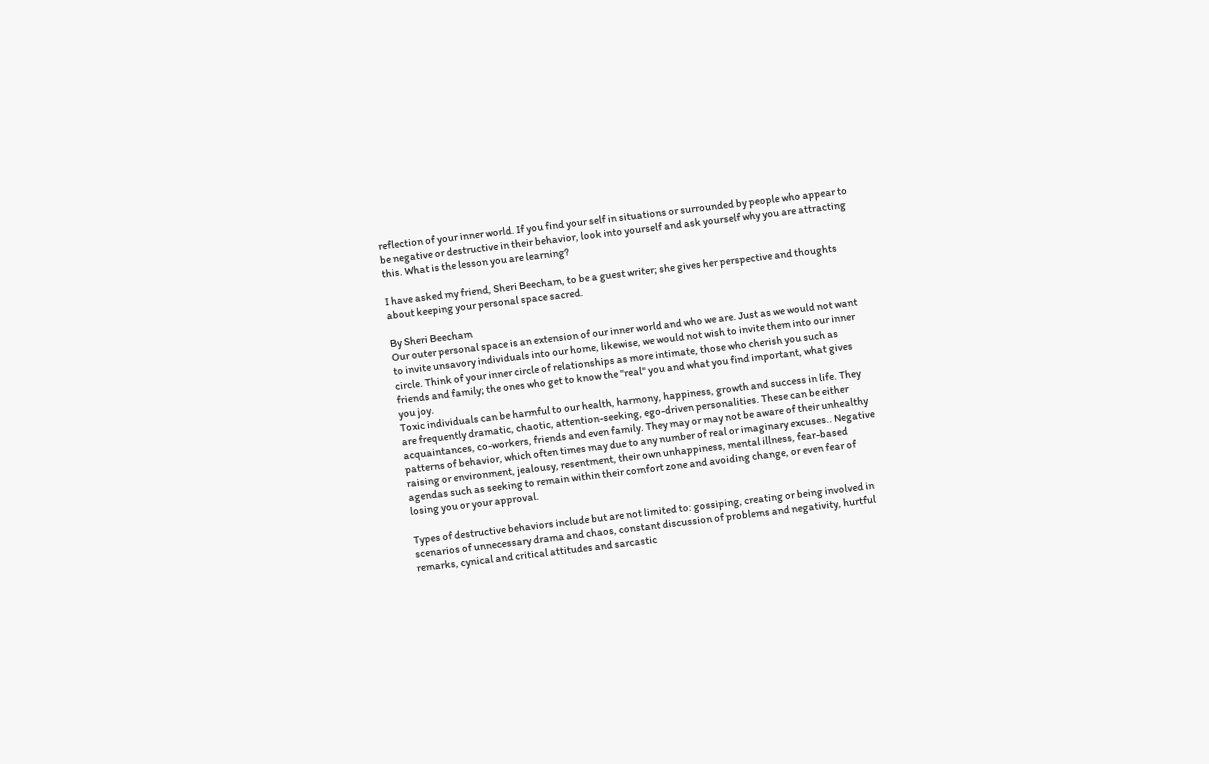reflection of your inner world. If you find your self in situations or surrounded by people who appear to be negative or destructive in their behavior, look into yourself and ask yourself why you are attracting this. What is the lesson you are learning?

I have asked my friend, Sheri Beecham, to be a guest writer; she gives her perspective and thoughts about keeping your personal space sacred.

By Sheri Beecham
Our outer personal space is an extension of our inner world and who we are. Just as we would not want to invite unsavory individuals into our home, likewise, we would not wish to invite them into our inner circle. Think of your inner circle of relationships as more intimate, those who cherish you such as friends and family; the ones who get to know the "real" you and what you find important, what gives you joy.
Toxic individuals can be harmful to our health, harmony, happiness, growth and success in life. They are frequently dramatic, chaotic, attention-seeking, ego-driven personalities. These can be either acquaintances, co-workers, friends and even family. They may or may not be aware of their unhealthy patterns of behavior, which often times may due to any number of real or imaginary excuses.. Negative raising or environment, jealousy, resentment, their own unhappiness, mental illness, fear-based agendas such as seeking to remain within their comfort zone and avoiding change, or even fear of losing you or your approval.

Types of destructive behaviors include but are not limited to: gossiping, creating or being involved in scenarios of unnecessary drama and chaos, constant discussion of problems and negativity, hurtful remarks, cynical and critical attitudes and sarcastic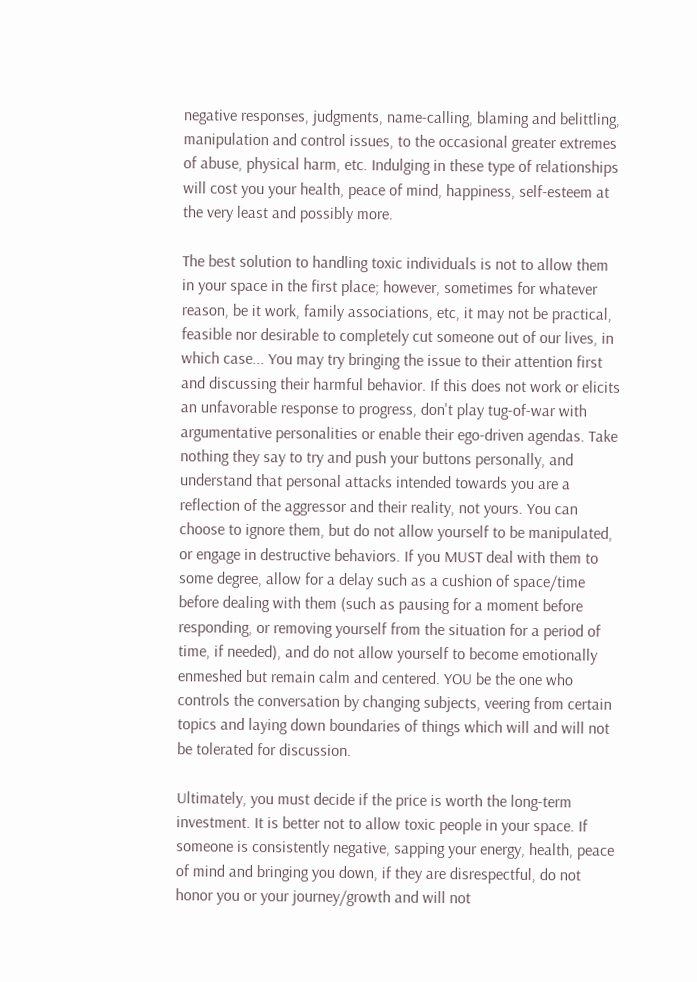negative responses, judgments, name-calling, blaming and belittling, manipulation and control issues, to the occasional greater extremes of abuse, physical harm, etc. Indulging in these type of relationships will cost you your health, peace of mind, happiness, self-esteem at the very least and possibly more.

The best solution to handling toxic individuals is not to allow them in your space in the first place; however, sometimes for whatever reason, be it work, family associations, etc, it may not be practical, feasible nor desirable to completely cut someone out of our lives, in which case... You may try bringing the issue to their attention first and discussing their harmful behavior. If this does not work or elicits an unfavorable response to progress, don't play tug-of-war with argumentative personalities or enable their ego-driven agendas. Take nothing they say to try and push your buttons personally, and understand that personal attacks intended towards you are a reflection of the aggressor and their reality, not yours. You can choose to ignore them, but do not allow yourself to be manipulated, or engage in destructive behaviors. If you MUST deal with them to some degree, allow for a delay such as a cushion of space/time before dealing with them (such as pausing for a moment before responding, or removing yourself from the situation for a period of time, if needed), and do not allow yourself to become emotionally enmeshed but remain calm and centered. YOU be the one who controls the conversation by changing subjects, veering from certain topics and laying down boundaries of things which will and will not be tolerated for discussion.

Ultimately, you must decide if the price is worth the long-term investment. It is better not to allow toxic people in your space. If someone is consistently negative, sapping your energy, health, peace of mind and bringing you down, if they are disrespectful, do not honor you or your journey/growth and will not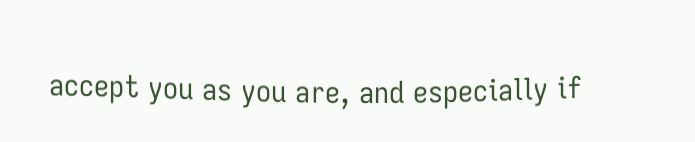accept you as you are, and especially if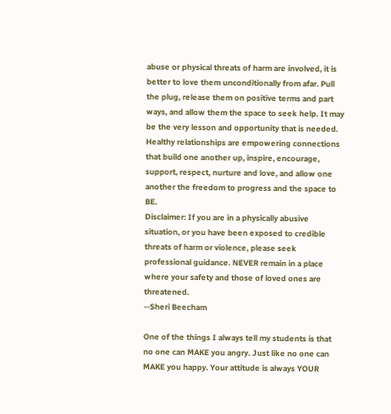abuse or physical threats of harm are involved, it is better to love them unconditionally from afar. Pull the plug, release them on positive terms and part ways, and allow them the space to seek help. It may be the very lesson and opportunity that is needed. Healthy relationships are empowering connections that build one another up, inspire, encourage, support, respect, nurture and love, and allow one another the freedom to progress and the space to BE.
Disclaimer: If you are in a physically abusive situation, or you have been exposed to credible threats of harm or violence, please seek professional guidance. NEVER remain in a place where your safety and those of loved ones are threatened.
--Sheri Beecham

One of the things I always tell my students is that no one can MAKE you angry. Just like no one can MAKE you happy. Your attitude is always YOUR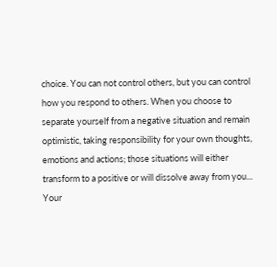choice. You can not control others, but you can control how you respond to others. When you choose to separate yourself from a negative situation and remain optimistic, taking responsibility for your own thoughts, emotions and actions; those situations will either transform to a positive or will dissolve away from you... Your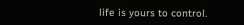life is yours to control.